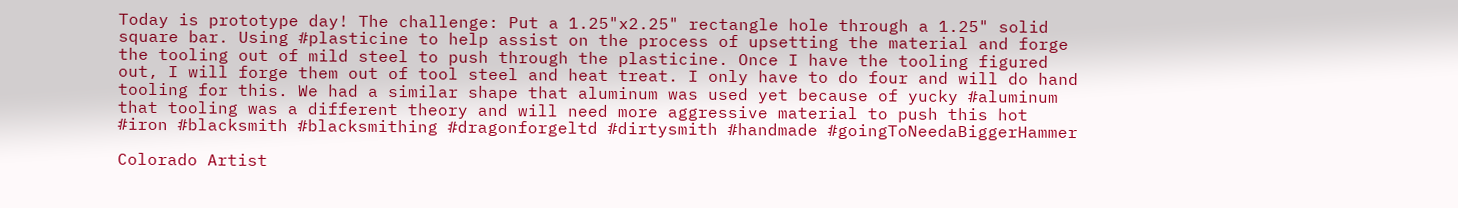Today is prototype day! The challenge: Put a 1.25"x2.25" rectangle hole through a 1.25" solid square bar. Using #plasticine to help assist on the process of upsetting the material and forge the tooling out of mild steel to push through the plasticine. Once I have the tooling figured out, I will forge them out of tool steel and heat treat. I only have to do four and will do hand tooling for this. We had a similar shape that aluminum was used yet because of yucky #aluminum that tooling was a different theory and will need more aggressive material to push this hot #iron #blacksmith #blacksmithing #dragonforgeltd #dirtysmith #handmade #goingToNeedaBiggerHammer

Colorado Artist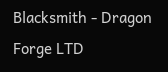Blacksmith - Dragon Forge LTD